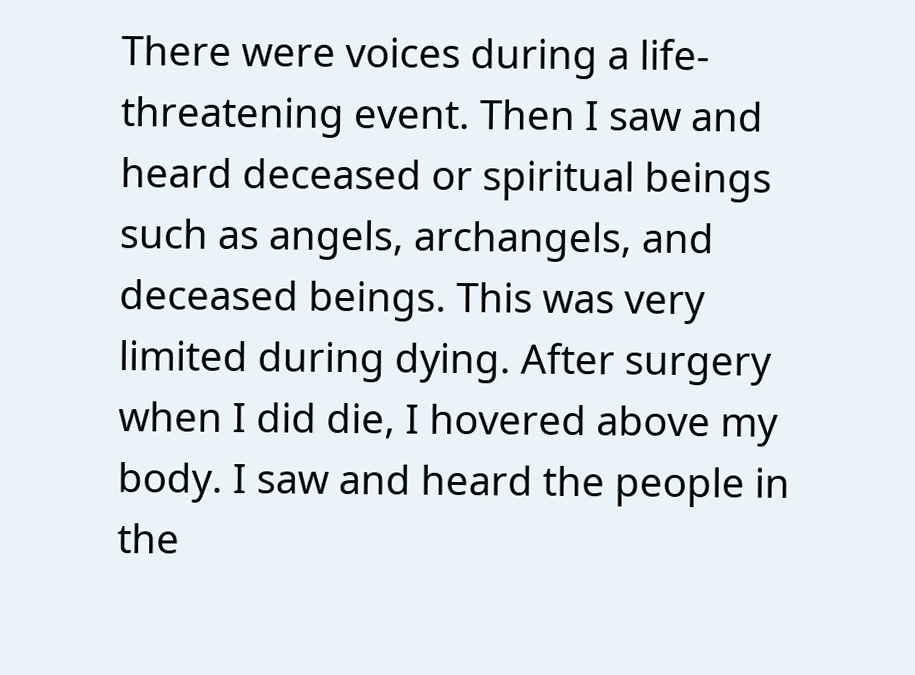There were voices during a life-threatening event. Then I saw and heard deceased or spiritual beings such as angels, archangels, and deceased beings. This was very limited during dying. After surgery when I did die, I hovered above my body. I saw and heard the people in the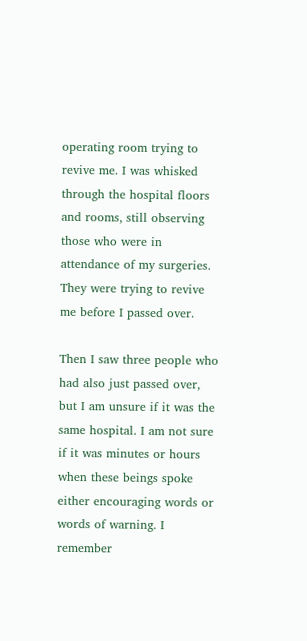operating room trying to revive me. I was whisked through the hospital floors and rooms, still observing those who were in attendance of my surgeries. They were trying to revive me before I passed over.

Then I saw three people who had also just passed over, but I am unsure if it was the same hospital. I am not sure if it was minutes or hours when these beings spoke either encouraging words or words of warning. I remember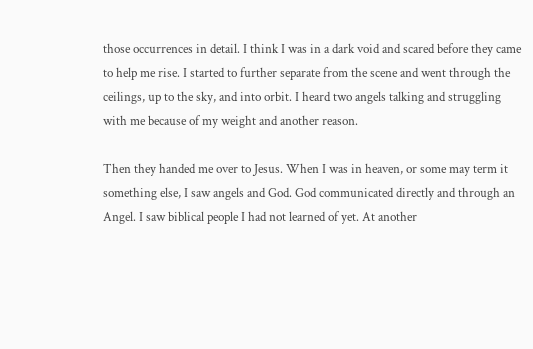those occurrences in detail. I think I was in a dark void and scared before they came to help me rise. I started to further separate from the scene and went through the ceilings, up to the sky, and into orbit. I heard two angels talking and struggling with me because of my weight and another reason.

Then they handed me over to Jesus. When I was in heaven, or some may term it something else, I saw angels and God. God communicated directly and through an Angel. I saw biblical people I had not learned of yet. At another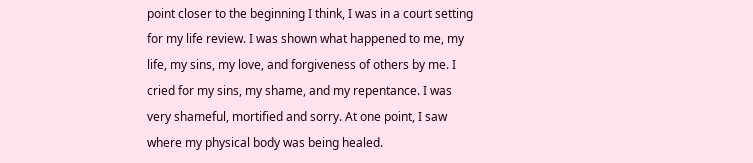point closer to the beginning I think, I was in a court setting for my life review. I was shown what happened to me, my life, my sins, my love, and forgiveness of others by me. I cried for my sins, my shame, and my repentance. I was very shameful, mortified and sorry. At one point, I saw where my physical body was being healed.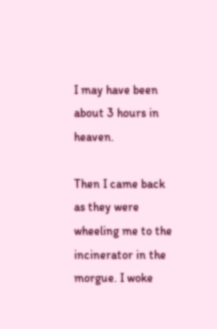I may have been about 3 hours in heaven.

Then I came back as they were wheeling me to the incinerator in the morgue. I woke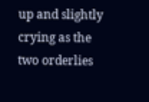up and slightly crying as the two orderlies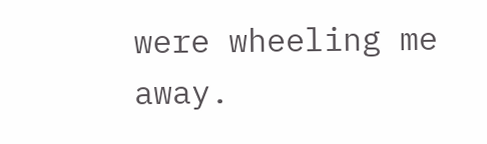were wheeling me away.